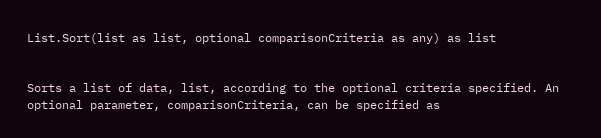List.Sort(list as list, optional comparisonCriteria as any) as list


Sorts a list of data, list, according to the optional criteria specified. An optional parameter, comparisonCriteria, can be specified as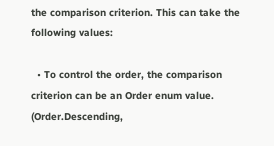the comparison criterion. This can take the following values:

  • To control the order, the comparison criterion can be an Order enum value. (Order.Descending,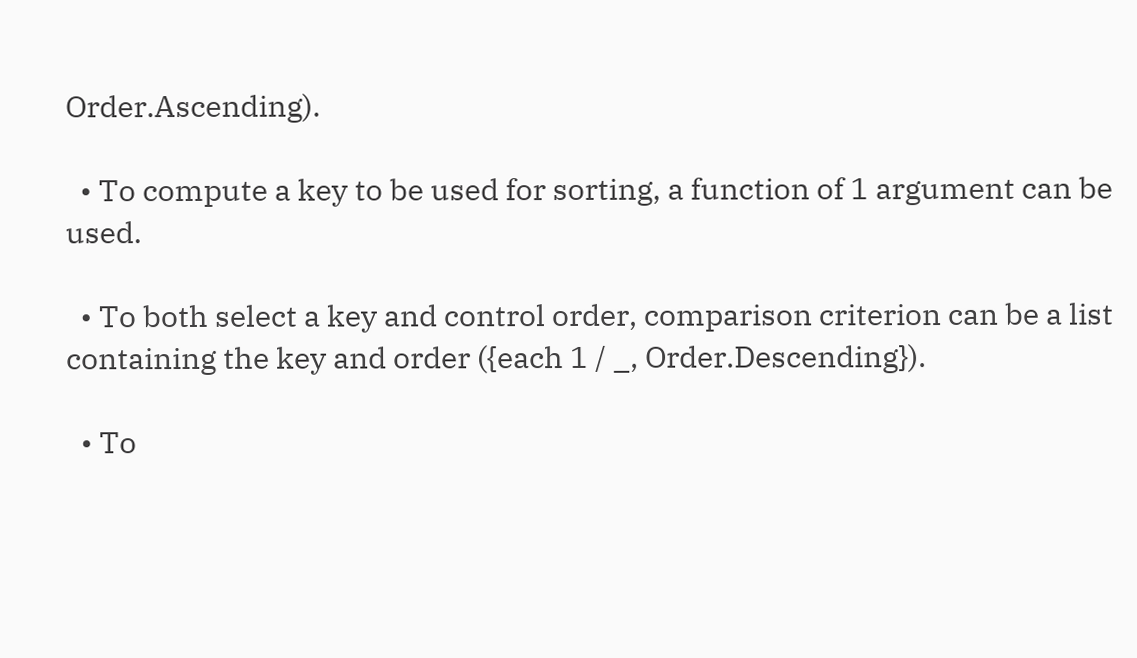Order.Ascending).

  • To compute a key to be used for sorting, a function of 1 argument can be used.

  • To both select a key and control order, comparison criterion can be a list containing the key and order ({each 1 / _, Order.Descending}).

  • To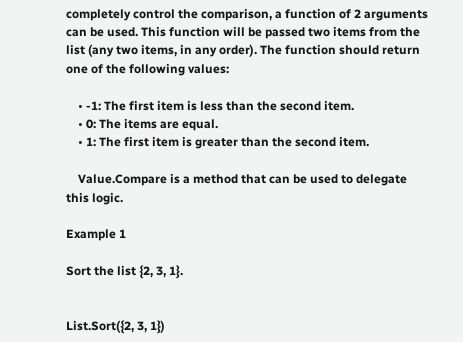completely control the comparison, a function of 2 arguments can be used. This function will be passed two items from the list (any two items, in any order). The function should return one of the following values:

    • -1: The first item is less than the second item.
    • 0: The items are equal.
    • 1: The first item is greater than the second item.

    Value.Compare is a method that can be used to delegate this logic.

Example 1

Sort the list {2, 3, 1}.


List.Sort({2, 3, 1})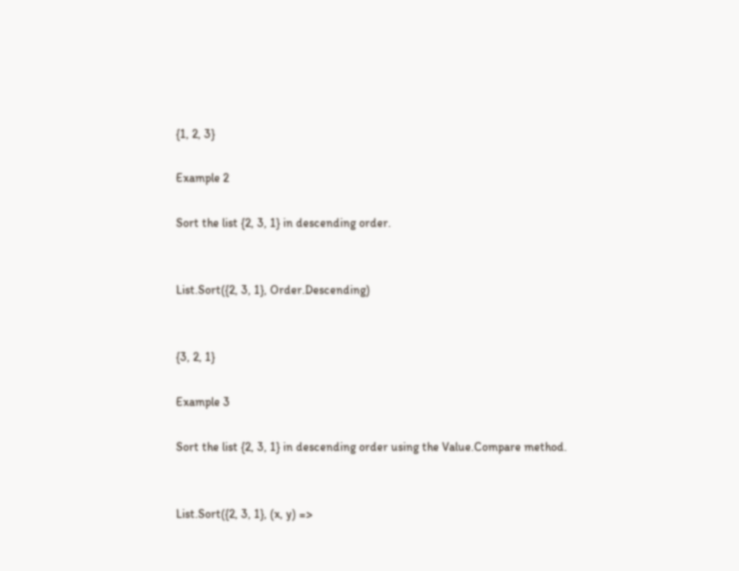{1, 2, 3}

Example 2

Sort the list {2, 3, 1} in descending order.


List.Sort({2, 3, 1}, Order.Descending)


{3, 2, 1}

Example 3

Sort the list {2, 3, 1} in descending order using the Value.Compare method.


List.Sort({2, 3, 1}, (x, y) =>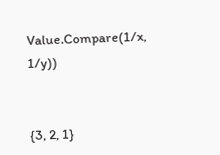Value.Compare(1/x, 1/y))


{3, 2, 1}